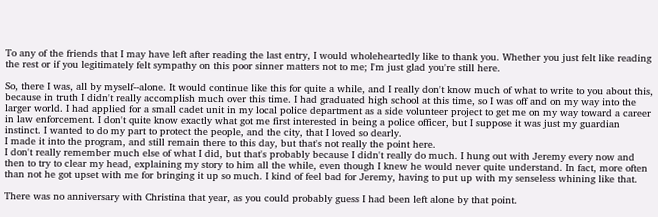To any of the friends that I may have left after reading the last entry, I would wholeheartedly like to thank you. Whether you just felt like reading the rest or if you legitimately felt sympathy on this poor sinner matters not to me; I'm just glad you're still here.

So, there I was, all by myself--alone. It would continue like this for quite a while, and I really don't know much of what to write to you about this, because in truth I didn't really accomplish much over this time. I had graduated high school at this time, so I was off and on my way into the larger world. I had applied for a small cadet unit in my local police department as a side volunteer project to get me on my way toward a career in law enforcement. I don't quite know exactly what got me first interested in being a police officer, but I suppose it was just my guardian instinct. I wanted to do my part to protect the people, and the city, that I loved so dearly.
I made it into the program, and still remain there to this day, but that's not really the point here.
I don't really remember much else of what I did, but that's probably because I didn't really do much. I hung out with Jeremy every now and then to try to clear my head, explaining my story to him all the while, even though I knew he would never quite understand. In fact, more often than not he got upset with me for bringing it up so much. I kind of feel bad for Jeremy, having to put up with my senseless whining like that.

There was no anniversary with Christina that year, as you could probably guess I had been left alone by that point.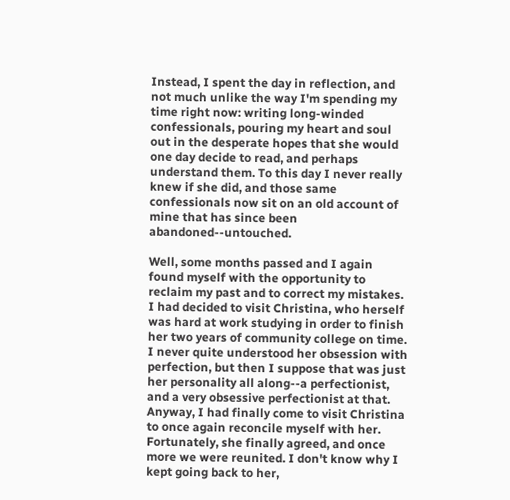Instead, I spent the day in reflection, and not much unlike the way I'm spending my time right now: writing long-winded confessionals, pouring my heart and soul out in the desperate hopes that she would one day decide to read, and perhaps understand them. To this day I never really knew if she did, and those same confessionals now sit on an old account of mine that has since been abandoned--untouched.

Well, some months passed and I again found myself with the opportunity to reclaim my past and to correct my mistakes. I had decided to visit Christina, who herself was hard at work studying in order to finish her two years of community college on time. I never quite understood her obsession with perfection, but then I suppose that was just her personality all along--a perfectionist, and a very obsessive perfectionist at that.
Anyway, I had finally come to visit Christina to once again reconcile myself with her. Fortunately, she finally agreed, and once more we were reunited. I don't know why I kept going back to her,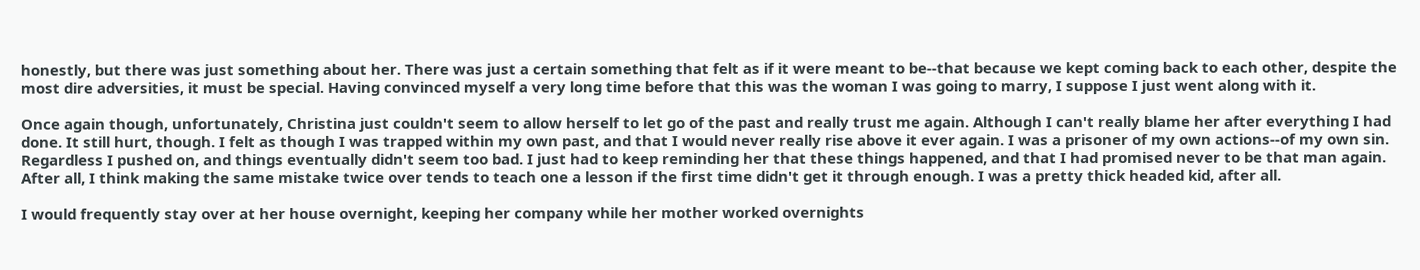honestly, but there was just something about her. There was just a certain something that felt as if it were meant to be--that because we kept coming back to each other, despite the most dire adversities, it must be special. Having convinced myself a very long time before that this was the woman I was going to marry, I suppose I just went along with it.

Once again though, unfortunately, Christina just couldn't seem to allow herself to let go of the past and really trust me again. Although I can't really blame her after everything I had done. It still hurt, though. I felt as though I was trapped within my own past, and that I would never really rise above it ever again. I was a prisoner of my own actions--of my own sin. Regardless I pushed on, and things eventually didn't seem too bad. I just had to keep reminding her that these things happened, and that I had promised never to be that man again. After all, I think making the same mistake twice over tends to teach one a lesson if the first time didn't get it through enough. I was a pretty thick headed kid, after all.

I would frequently stay over at her house overnight, keeping her company while her mother worked overnights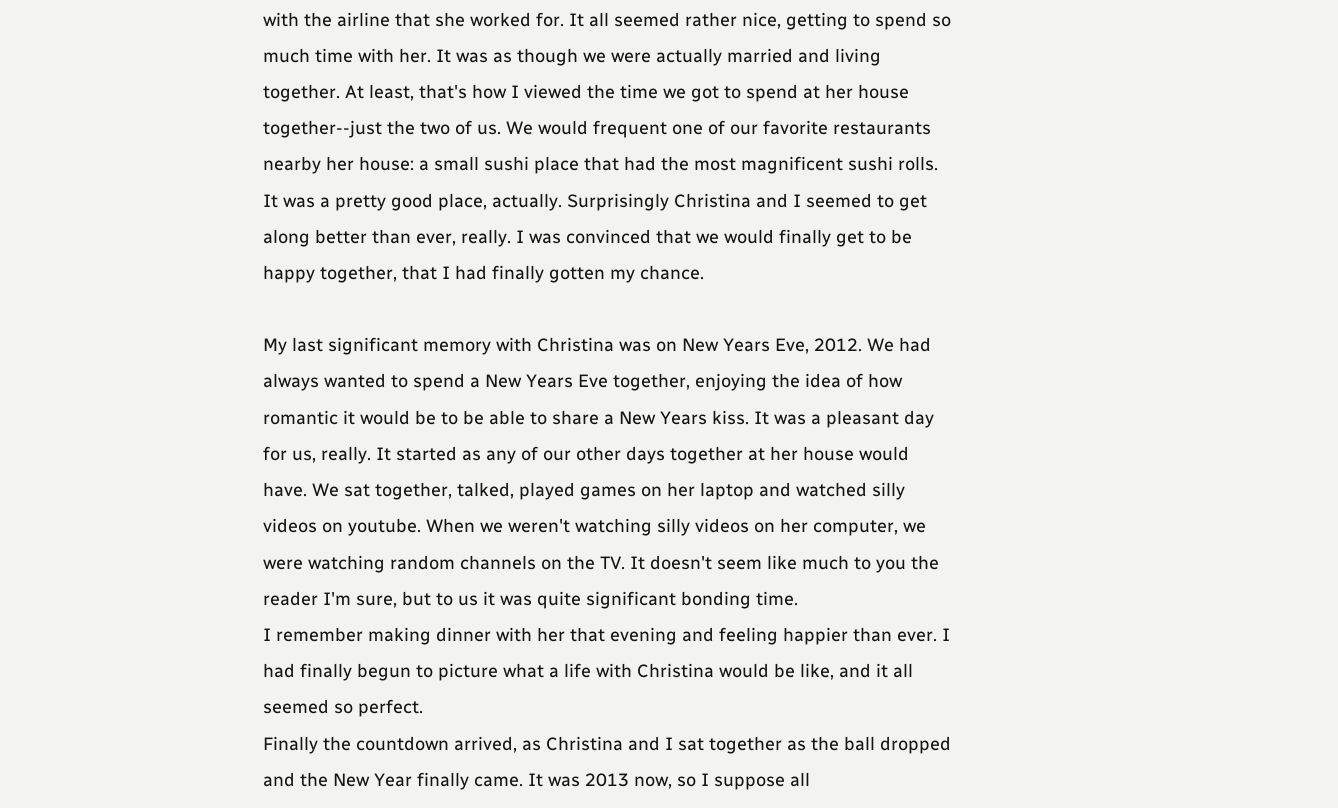with the airline that she worked for. It all seemed rather nice, getting to spend so much time with her. It was as though we were actually married and living together. At least, that's how I viewed the time we got to spend at her house together--just the two of us. We would frequent one of our favorite restaurants nearby her house: a small sushi place that had the most magnificent sushi rolls. It was a pretty good place, actually. Surprisingly Christina and I seemed to get along better than ever, really. I was convinced that we would finally get to be happy together, that I had finally gotten my chance.

My last significant memory with Christina was on New Years Eve, 2012. We had always wanted to spend a New Years Eve together, enjoying the idea of how romantic it would be to be able to share a New Years kiss. It was a pleasant day for us, really. It started as any of our other days together at her house would have. We sat together, talked, played games on her laptop and watched silly videos on youtube. When we weren't watching silly videos on her computer, we were watching random channels on the TV. It doesn't seem like much to you the reader I'm sure, but to us it was quite significant bonding time.
I remember making dinner with her that evening and feeling happier than ever. I had finally begun to picture what a life with Christina would be like, and it all seemed so perfect.
Finally the countdown arrived, as Christina and I sat together as the ball dropped and the New Year finally came. It was 2013 now, so I suppose all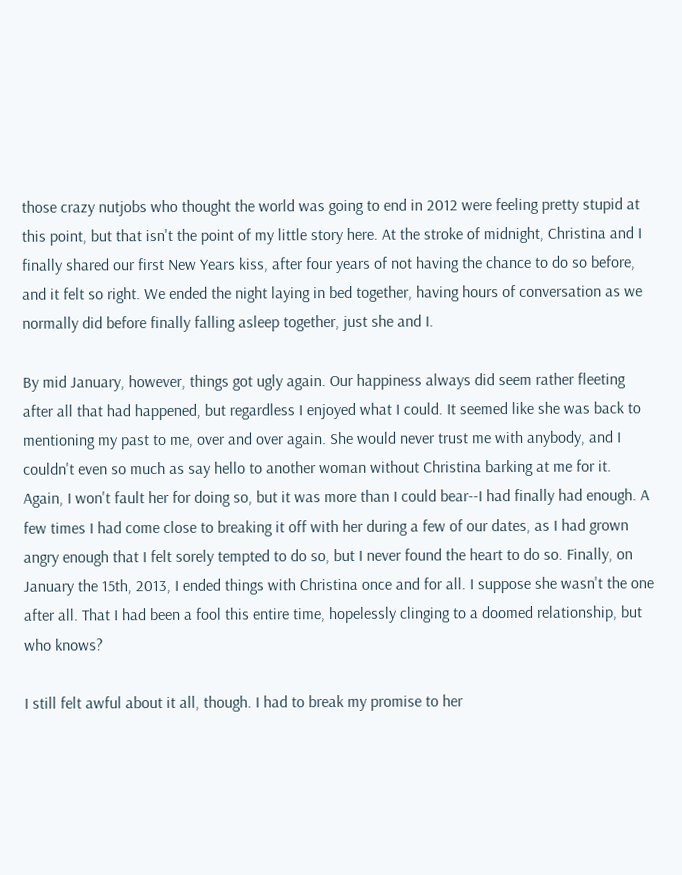those crazy nutjobs who thought the world was going to end in 2012 were feeling pretty stupid at this point, but that isn't the point of my little story here. At the stroke of midnight, Christina and I finally shared our first New Years kiss, after four years of not having the chance to do so before, and it felt so right. We ended the night laying in bed together, having hours of conversation as we normally did before finally falling asleep together, just she and I.

By mid January, however, things got ugly again. Our happiness always did seem rather fleeting after all that had happened, but regardless I enjoyed what I could. It seemed like she was back to mentioning my past to me, over and over again. She would never trust me with anybody, and I couldn't even so much as say hello to another woman without Christina barking at me for it. Again, I won't fault her for doing so, but it was more than I could bear--I had finally had enough. A few times I had come close to breaking it off with her during a few of our dates, as I had grown angry enough that I felt sorely tempted to do so, but I never found the heart to do so. Finally, on January the 15th, 2013, I ended things with Christina once and for all. I suppose she wasn't the one after all. That I had been a fool this entire time, hopelessly clinging to a doomed relationship, but who knows?

I still felt awful about it all, though. I had to break my promise to her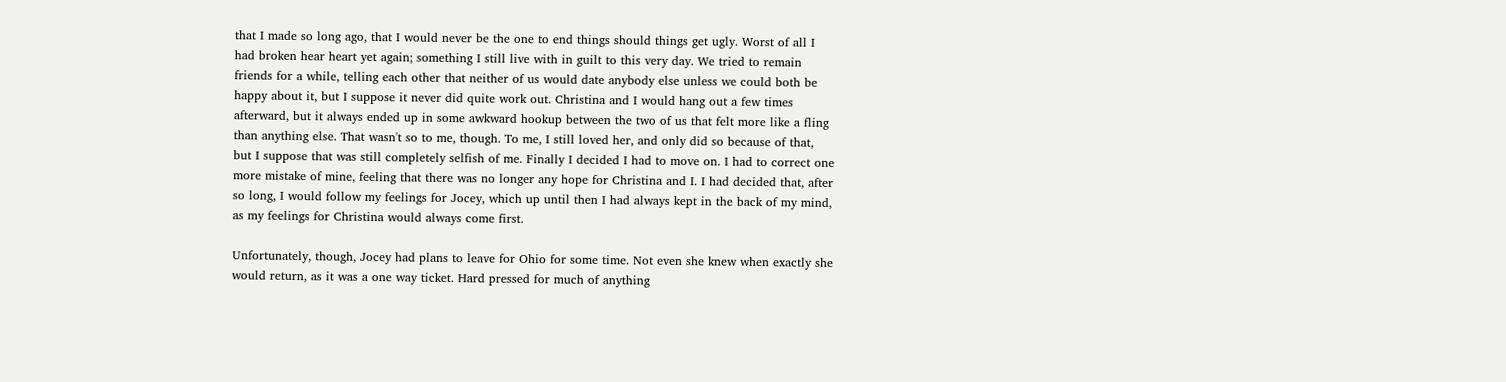that I made so long ago, that I would never be the one to end things should things get ugly. Worst of all I had broken hear heart yet again; something I still live with in guilt to this very day. We tried to remain friends for a while, telling each other that neither of us would date anybody else unless we could both be happy about it, but I suppose it never did quite work out. Christina and I would hang out a few times afterward, but it always ended up in some awkward hookup between the two of us that felt more like a fling than anything else. That wasn't so to me, though. To me, I still loved her, and only did so because of that, but I suppose that was still completely selfish of me. Finally I decided I had to move on. I had to correct one more mistake of mine, feeling that there was no longer any hope for Christina and I. I had decided that, after so long, I would follow my feelings for Jocey, which up until then I had always kept in the back of my mind, as my feelings for Christina would always come first.

Unfortunately, though, Jocey had plans to leave for Ohio for some time. Not even she knew when exactly she would return, as it was a one way ticket. Hard pressed for much of anything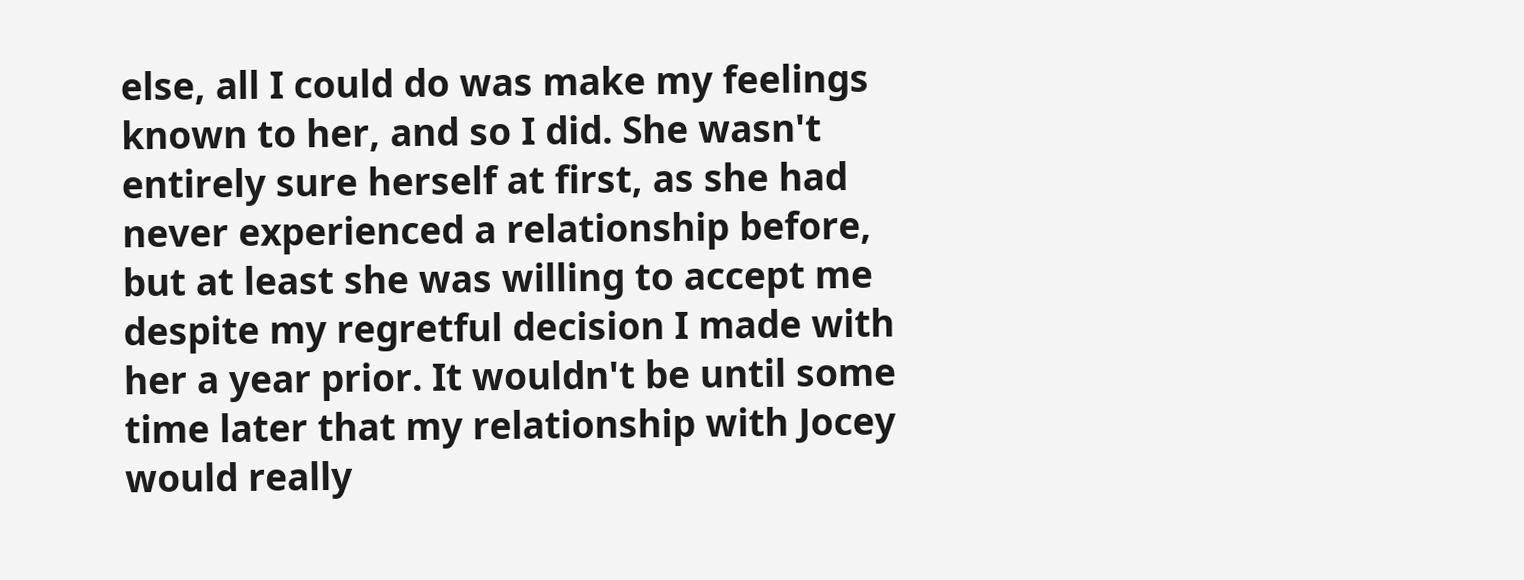else, all I could do was make my feelings known to her, and so I did. She wasn't entirely sure herself at first, as she had never experienced a relationship before, but at least she was willing to accept me despite my regretful decision I made with her a year prior. It wouldn't be until some time later that my relationship with Jocey would really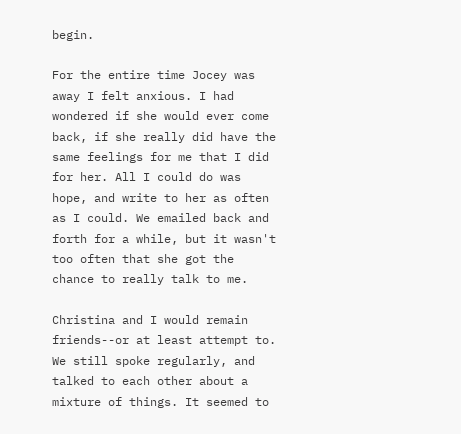begin.

For the entire time Jocey was away I felt anxious. I had wondered if she would ever come back, if she really did have the same feelings for me that I did for her. All I could do was hope, and write to her as often as I could. We emailed back and forth for a while, but it wasn't too often that she got the chance to really talk to me.

Christina and I would remain friends--or at least attempt to. We still spoke regularly, and talked to each other about a mixture of things. It seemed to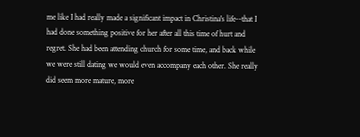me like I had really made a significant impact in Christina's life--that I had done something positive for her after all this time of hurt and regret. She had been attending church for some time, and back while we were still dating we would even accompany each other. She really did seem more mature, more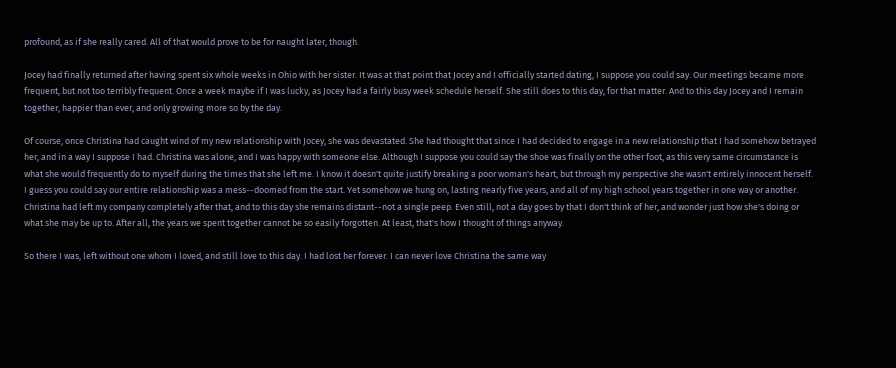profound, as if she really cared. All of that would prove to be for naught later, though.

Jocey had finally returned after having spent six whole weeks in Ohio with her sister. It was at that point that Jocey and I officially started dating, I suppose you could say. Our meetings became more frequent, but not too terribly frequent. Once a week maybe if I was lucky, as Jocey had a fairly busy week schedule herself. She still does to this day, for that matter. And to this day Jocey and I remain together, happier than ever, and only growing more so by the day.

Of course, once Christina had caught wind of my new relationship with Jocey, she was devastated. She had thought that since I had decided to engage in a new relationship that I had somehow betrayed her, and in a way I suppose I had. Christina was alone, and I was happy with someone else. Although I suppose you could say the shoe was finally on the other foot, as this very same circumstance is what she would frequently do to myself during the times that she left me. I know it doesn't quite justify breaking a poor woman's heart, but through my perspective she wasn't entirely innocent herself. I guess you could say our entire relationship was a mess--doomed from the start. Yet somehow we hung on, lasting nearly five years, and all of my high school years together in one way or another.
Christina had left my company completely after that, and to this day she remains distant--not a single peep. Even still, not a day goes by that I don't think of her, and wonder just how she's doing or what she may be up to. After all, the years we spent together cannot be so easily forgotten. At least, that's how I thought of things anyway.

So there I was, left without one whom I loved, and still love to this day. I had lost her forever. I can never love Christina the same way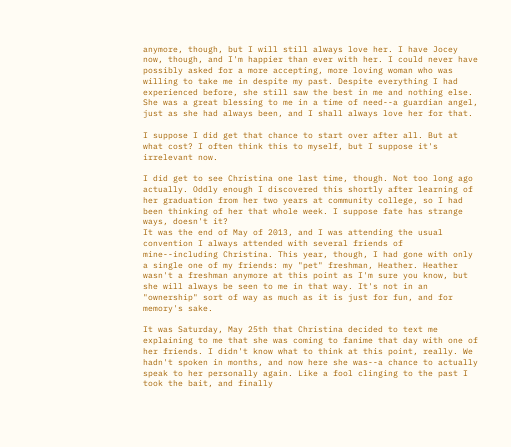anymore, though, but I will still always love her. I have Jocey now, though, and I'm happier than ever with her. I could never have possibly asked for a more accepting, more loving woman who was willing to take me in despite my past. Despite everything I had experienced before, she still saw the best in me and nothing else. She was a great blessing to me in a time of need--a guardian angel, just as she had always been, and I shall always love her for that.

I suppose I did get that chance to start over after all. But at what cost? I often think this to myself, but I suppose it's irrelevant now.

I did get to see Christina one last time, though. Not too long ago actually. Oddly enough I discovered this shortly after learning of her graduation from her two years at community college, so I had been thinking of her that whole week. I suppose fate has strange ways, doesn't it?
It was the end of May of 2013, and I was attending the usual convention I always attended with several friends of mine--including Christina. This year, though, I had gone with only a single one of my friends: my "pet" freshman, Heather. Heather wasn't a freshman anymore at this point as I'm sure you know, but she will always be seen to me in that way. It's not in an "ownership" sort of way as much as it is just for fun, and for memory's sake.

It was Saturday, May 25th that Christina decided to text me explaining to me that she was coming to fanime that day with one of her friends. I didn't know what to think at this point, really. We hadn't spoken in months, and now here she was--a chance to actually speak to her personally again. Like a fool clinging to the past I took the bait, and finally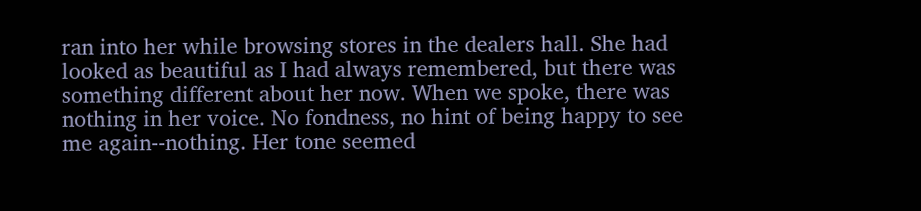ran into her while browsing stores in the dealers hall. She had looked as beautiful as I had always remembered, but there was something different about her now. When we spoke, there was nothing in her voice. No fondness, no hint of being happy to see me again--nothing. Her tone seemed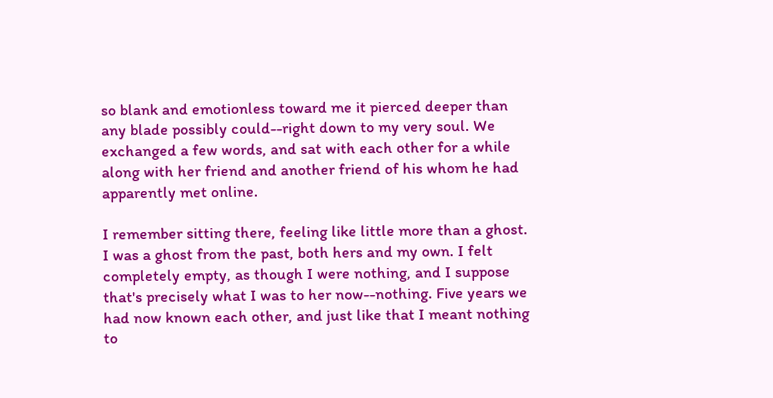so blank and emotionless toward me it pierced deeper than any blade possibly could--right down to my very soul. We exchanged a few words, and sat with each other for a while along with her friend and another friend of his whom he had apparently met online.

I remember sitting there, feeling like little more than a ghost. I was a ghost from the past, both hers and my own. I felt completely empty, as though I were nothing, and I suppose that's precisely what I was to her now--nothing. Five years we had now known each other, and just like that I meant nothing to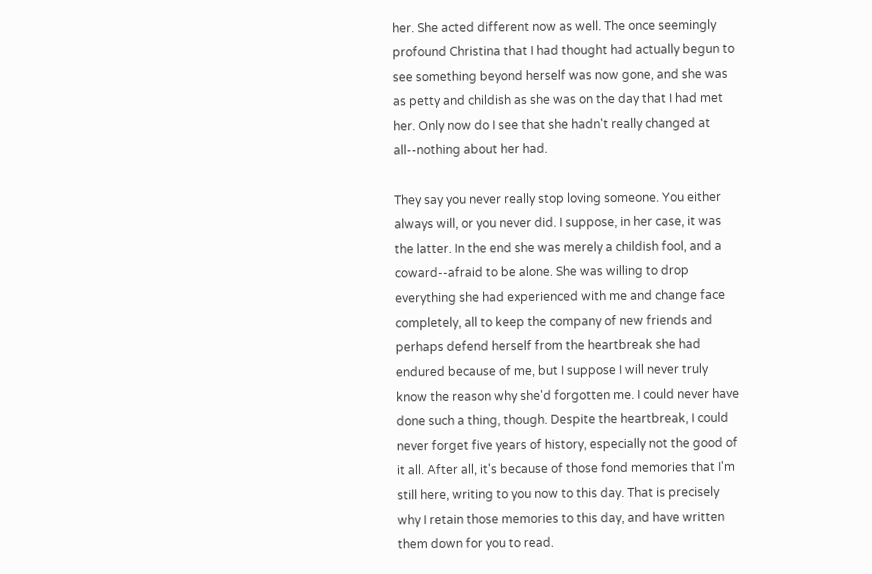her. She acted different now as well. The once seemingly profound Christina that I had thought had actually begun to see something beyond herself was now gone, and she was as petty and childish as she was on the day that I had met her. Only now do I see that she hadn't really changed at all--nothing about her had.

They say you never really stop loving someone. You either always will, or you never did. I suppose, in her case, it was the latter. In the end she was merely a childish fool, and a coward--afraid to be alone. She was willing to drop everything she had experienced with me and change face completely, all to keep the company of new friends and perhaps defend herself from the heartbreak she had endured because of me, but I suppose I will never truly know the reason why she'd forgotten me. I could never have done such a thing, though. Despite the heartbreak, I could never forget five years of history, especially not the good of it all. After all, it's because of those fond memories that I'm still here, writing to you now to this day. That is precisely why I retain those memories to this day, and have written them down for you to read.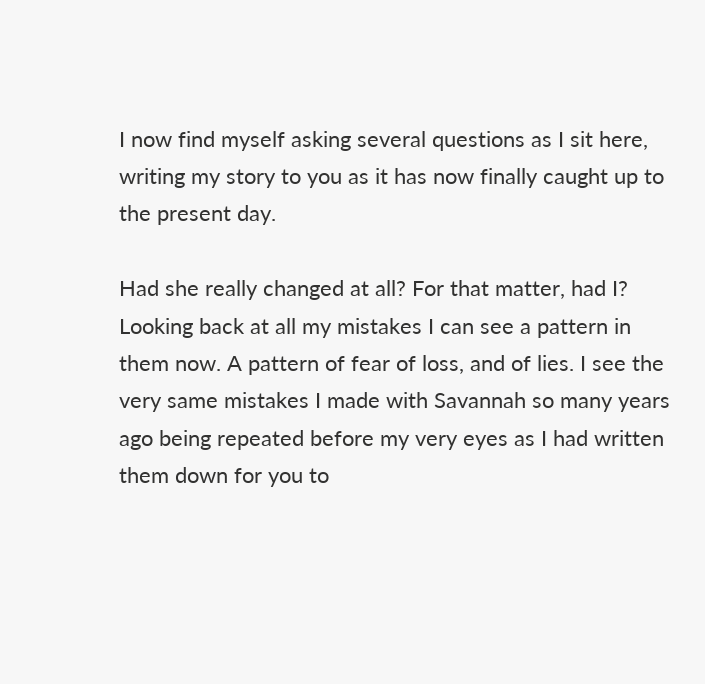I now find myself asking several questions as I sit here, writing my story to you as it has now finally caught up to the present day.

Had she really changed at all? For that matter, had I?
Looking back at all my mistakes I can see a pattern in them now. A pattern of fear of loss, and of lies. I see the very same mistakes I made with Savannah so many years ago being repeated before my very eyes as I had written them down for you to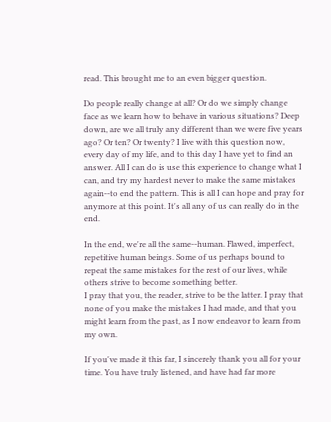read. This brought me to an even bigger question.

Do people really change at all? Or do we simply change face as we learn how to behave in various situations? Deep down, are we all truly any different than we were five years ago? Or ten? Or twenty? I live with this question now, every day of my life, and to this day I have yet to find an answer. All I can do is use this experience to change what I can, and try my hardest never to make the same mistakes again--to end the pattern. This is all I can hope and pray for anymore at this point. It's all any of us can really do in the end.

In the end, we're all the same--human. Flawed, imperfect, repetitive human beings. Some of us perhaps bound to repeat the same mistakes for the rest of our lives, while others strive to become something better.
I pray that you, the reader, strive to be the latter. I pray that none of you make the mistakes I had made, and that you might learn from the past, as I now endeavor to learn from my own.

If you've made it this far, I sincerely thank you all for your time. You have truly listened, and have had far more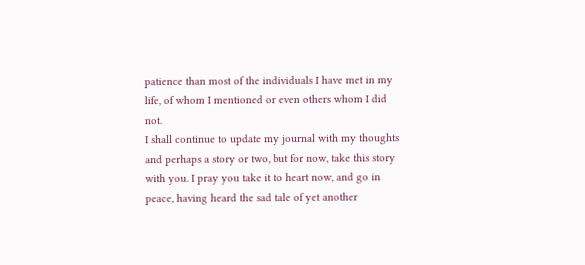patience than most of the individuals I have met in my life, of whom I mentioned or even others whom I did not.
I shall continue to update my journal with my thoughts and perhaps a story or two, but for now, take this story with you. I pray you take it to heart now, and go in peace, having heard the sad tale of yet another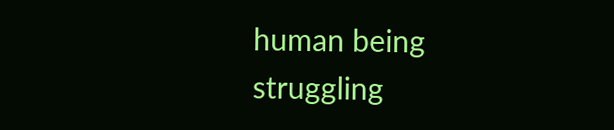human being struggling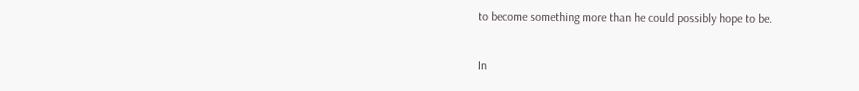to become something more than he could possibly hope to be.

In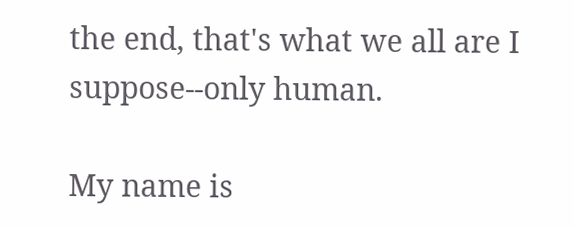the end, that's what we all are I suppose--only human.

My name is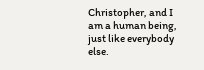Christopher, and I am a human being, just like everybody else.